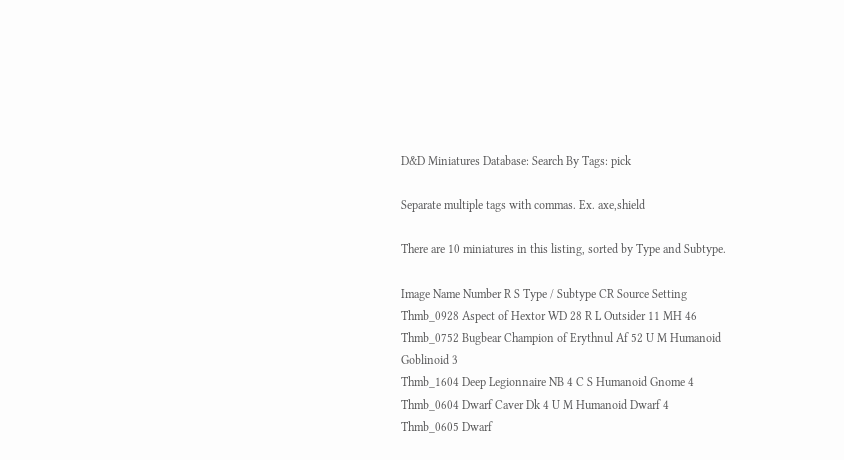D&D Miniatures Database: Search By Tags: pick

Separate multiple tags with commas. Ex. axe,shield

There are 10 miniatures in this listing, sorted by Type and Subtype.

Image Name Number R S Type / Subtype CR Source Setting
Thmb_0928 Aspect of Hextor WD 28 R L Outsider 11 MH 46
Thmb_0752 Bugbear Champion of Erythnul Af 52 U M Humanoid Goblinoid 3
Thmb_1604 Deep Legionnaire NB 4 C S Humanoid Gnome 4
Thmb_0604 Dwarf Caver Dk 4 U M Humanoid Dwarf 4
Thmb_0605 Dwarf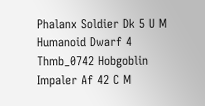Phalanx Soldier Dk 5 U M Humanoid Dwarf 4
Thmb_0742 Hobgoblin Impaler Af 42 C M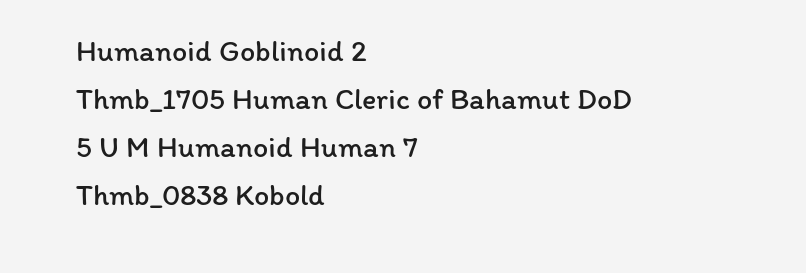Humanoid Goblinoid 2
Thmb_1705 Human Cleric of Bahamut DoD 5 U M Humanoid Human 7
Thmb_0838 Kobold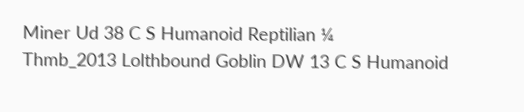Miner Ud 38 C S Humanoid Reptilian ¼
Thmb_2013 Lolthbound Goblin DW 13 C S Humanoid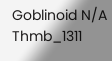Goblinoid N/A
Thmb_1311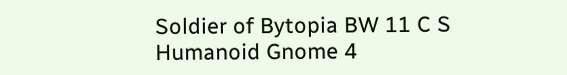Soldier of Bytopia BW 11 C S Humanoid Gnome 4